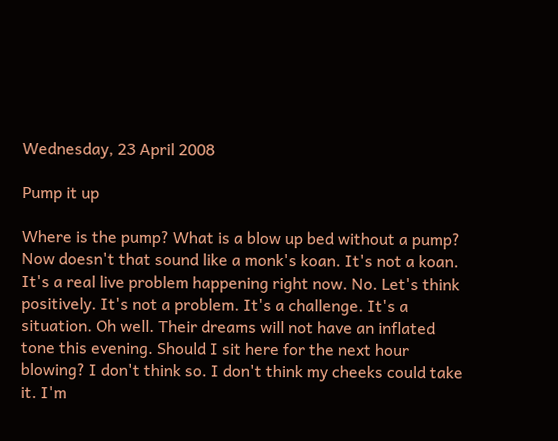Wednesday, 23 April 2008

Pump it up

Where is the pump? What is a blow up bed without a pump? Now doesn't that sound like a monk's koan. It's not a koan. It's a real live problem happening right now. No. Let's think positively. It's not a problem. It's a challenge. It's a situation. Oh well. Their dreams will not have an inflated tone this evening. Should I sit here for the next hour blowing? I don't think so. I don't think my cheeks could take it. I'm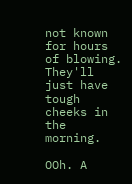not known for hours of blowing. They'll just have tough cheeks in the morning.

OOh. A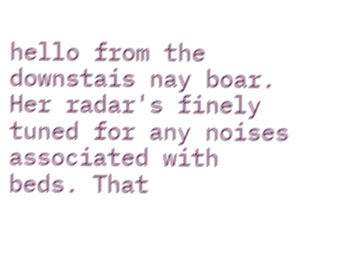hello from the downstais nay boar. Her radar's finely tuned for any noises associated with beds. That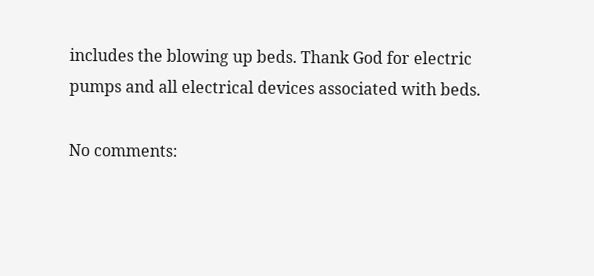includes the blowing up beds. Thank God for electric pumps and all electrical devices associated with beds.

No comments: